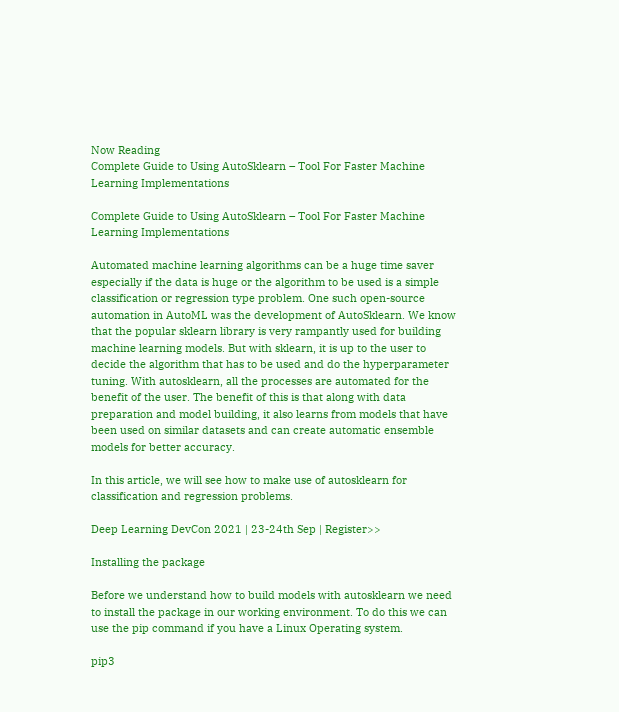Now Reading
Complete Guide to Using AutoSklearn – Tool For Faster Machine Learning Implementations

Complete Guide to Using AutoSklearn – Tool For Faster Machine Learning Implementations

Automated machine learning algorithms can be a huge time saver especially if the data is huge or the algorithm to be used is a simple classification or regression type problem. One such open-source automation in AutoML was the development of AutoSklearn. We know that the popular sklearn library is very rampantly used for building machine learning models. But with sklearn, it is up to the user to decide the algorithm that has to be used and do the hyperparameter tuning. With autosklearn, all the processes are automated for the benefit of the user. The benefit of this is that along with data preparation and model building, it also learns from models that have been used on similar datasets and can create automatic ensemble models for better accuracy.

In this article, we will see how to make use of autosklearn for classification and regression problems.

Deep Learning DevCon 2021 | 23-24th Sep | Register>>

Installing the package

Before we understand how to build models with autosklearn we need to install the package in our working environment. To do this we can use the pip command if you have a Linux Operating system.

pip3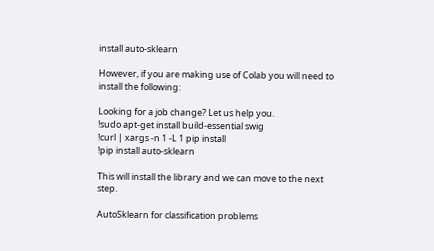install auto-sklearn

However, if you are making use of Colab you will need to install the following:

Looking for a job change? Let us help you.
!sudo apt-get install build-essential swig
!curl | xargs -n 1 -L 1 pip install
!pip install auto-sklearn

This will install the library and we can move to the next step.

AutoSklearn for classification problems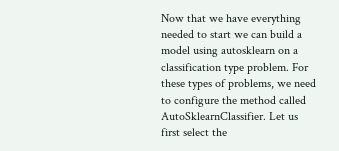Now that we have everything needed to start we can build a model using autosklearn on a classification type problem. For these types of problems, we need to configure the method called AutoSklearnClassifier. Let us first select the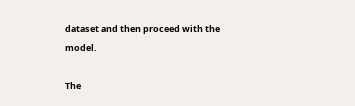dataset and then proceed with the model.

The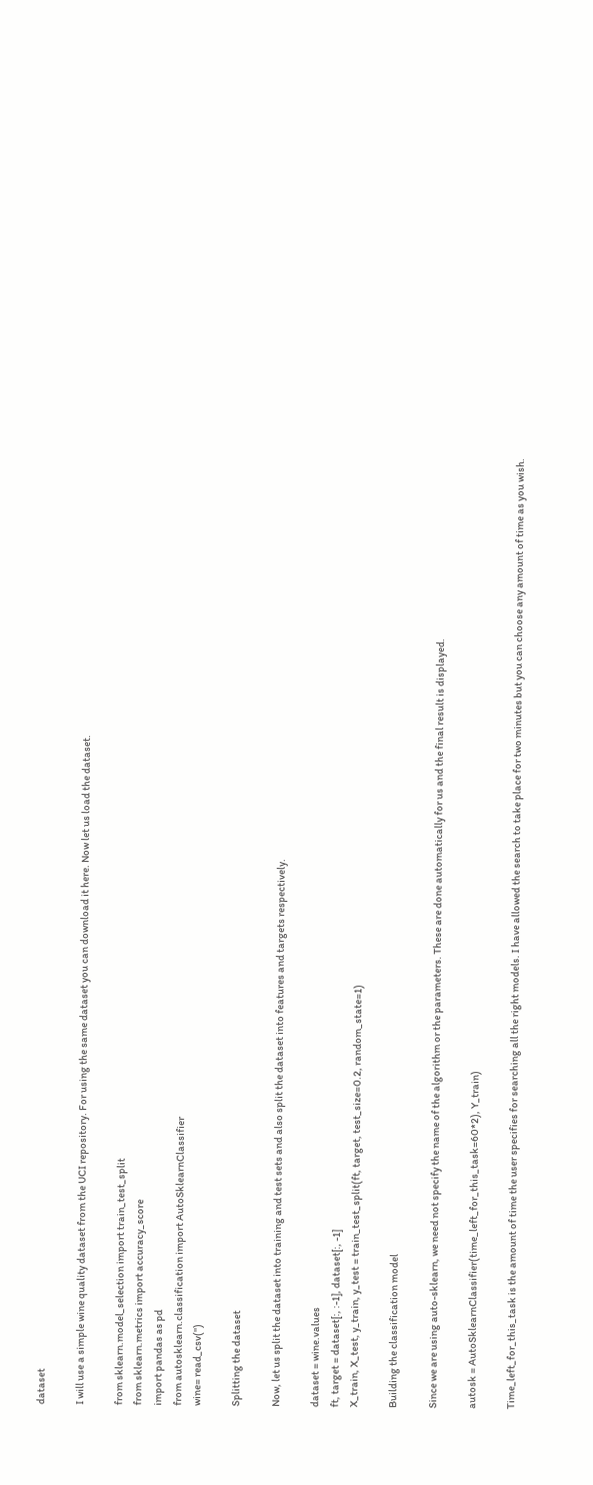dataset

I will use a simple wine quality dataset from the UCI repository. For using the same dataset you can download it here. Now let us load the dataset.

from sklearn.model_selection import train_test_split
from sklearn.metrics import accuracy_score
import pandas as pd
from autosklearn.classification import AutoSklearnClassifier
wine= read_csv('')

Splitting the dataset

Now, let us split the dataset into training and test sets and also split the dataset into features and targets respectively.

dataset = wine.values
ft, target = dataset[:, :-1], dataset[:, -1]
X_train, X_test, y_train, y_test = train_test_split(ft, target, test_size=0.2, random_state=1)

Building the classification model

Since we are using auto-sklearn, we need not specify the name of the algorithm or the parameters. These are done automatically for us and the final result is displayed.

autosk = AutoSklearnClassifier(time_left_for_this_task=60*2), Y_train)

Time_left_for_this_task is the amount of time the user specifies for searching all the right models. I have allowed the search to take place for two minutes but you can choose any amount of time as you wish.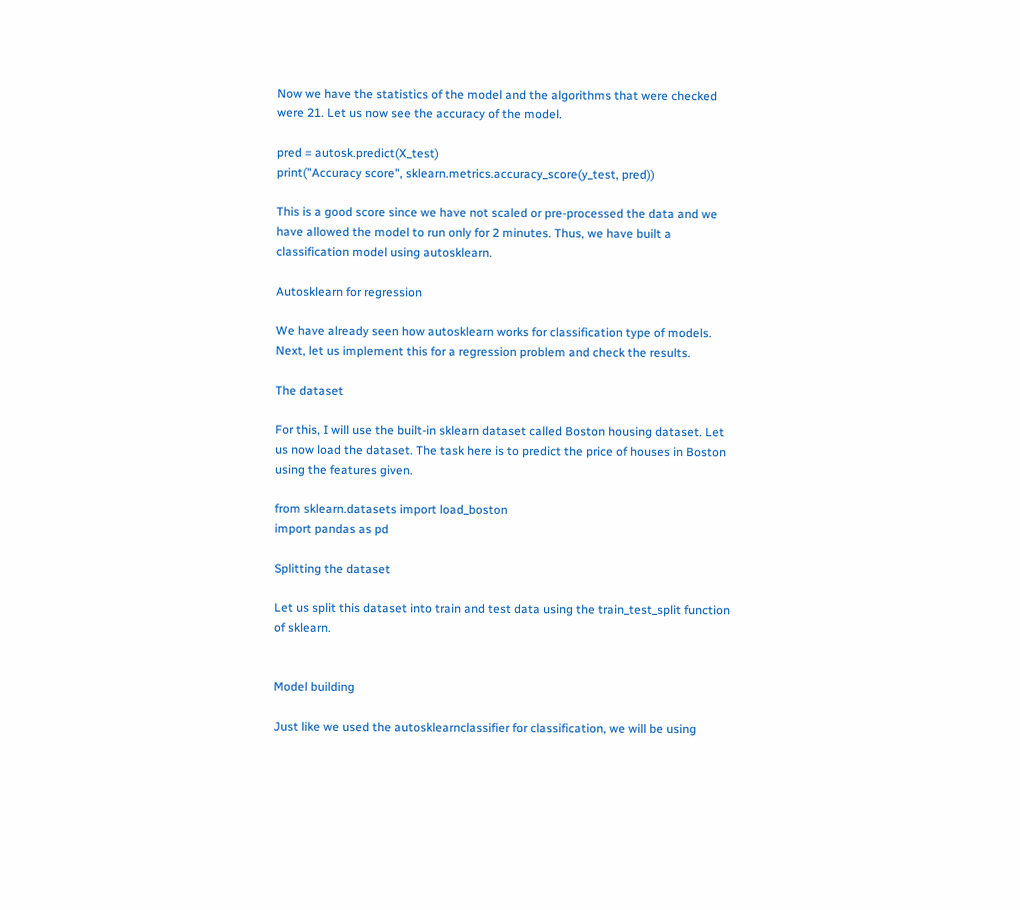Now we have the statistics of the model and the algorithms that were checked were 21. Let us now see the accuracy of the model.

pred = autosk.predict(X_test)
print("Accuracy score", sklearn.metrics.accuracy_score(y_test, pred))

This is a good score since we have not scaled or pre-processed the data and we have allowed the model to run only for 2 minutes. Thus, we have built a classification model using autosklearn.

Autosklearn for regression

We have already seen how autosklearn works for classification type of models. Next, let us implement this for a regression problem and check the results.

The dataset

For this, I will use the built-in sklearn dataset called Boston housing dataset. Let us now load the dataset. The task here is to predict the price of houses in Boston using the features given.

from sklearn.datasets import load_boston
import pandas as pd

Splitting the dataset

Let us split this dataset into train and test data using the train_test_split function of sklearn.


Model building

Just like we used the autosklearnclassifier for classification, we will be using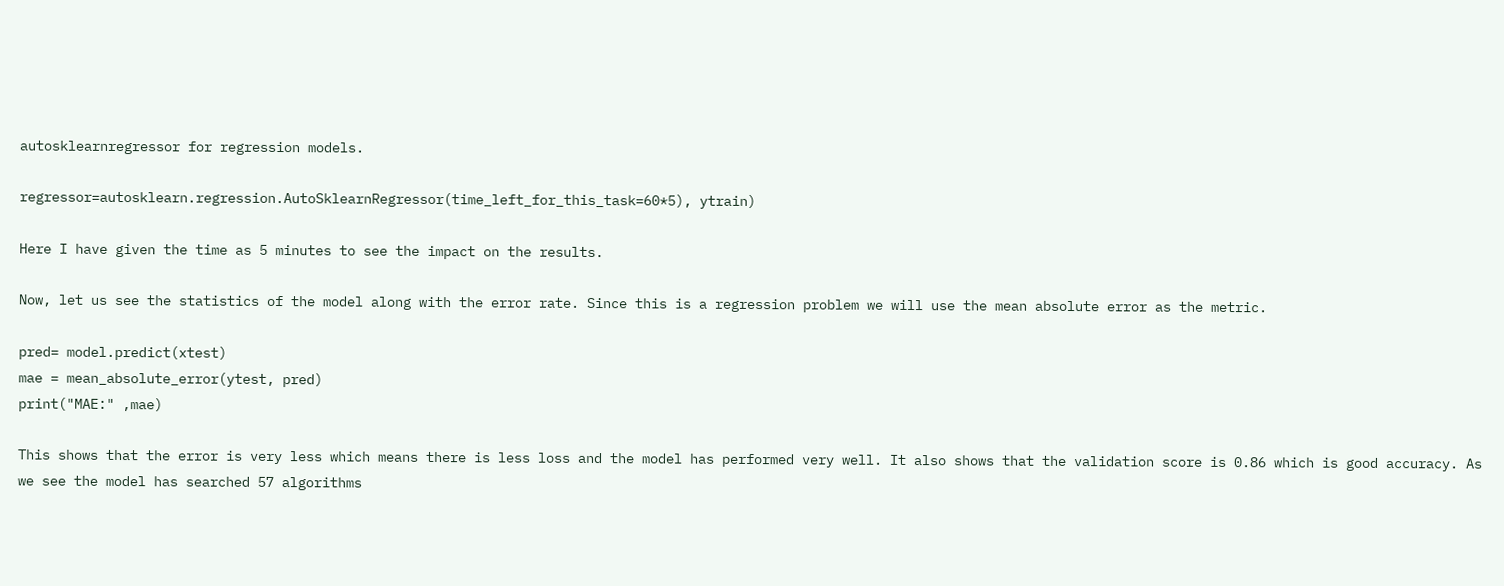autosklearnregressor for regression models.

regressor=autosklearn.regression.AutoSklearnRegressor(time_left_for_this_task=60*5), ytrain)

Here I have given the time as 5 minutes to see the impact on the results.

Now, let us see the statistics of the model along with the error rate. Since this is a regression problem we will use the mean absolute error as the metric.

pred= model.predict(xtest)
mae = mean_absolute_error(ytest, pred)
print("MAE:" ,mae)

This shows that the error is very less which means there is less loss and the model has performed very well. It also shows that the validation score is 0.86 which is good accuracy. As we see the model has searched 57 algorithms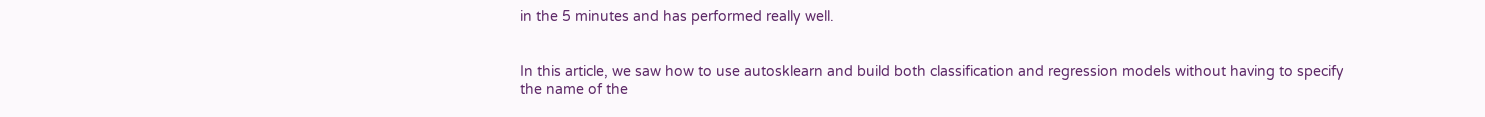in the 5 minutes and has performed really well.


In this article, we saw how to use autosklearn and build both classification and regression models without having to specify the name of the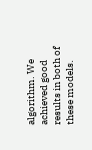algorithm. We achieved good results in both of these models.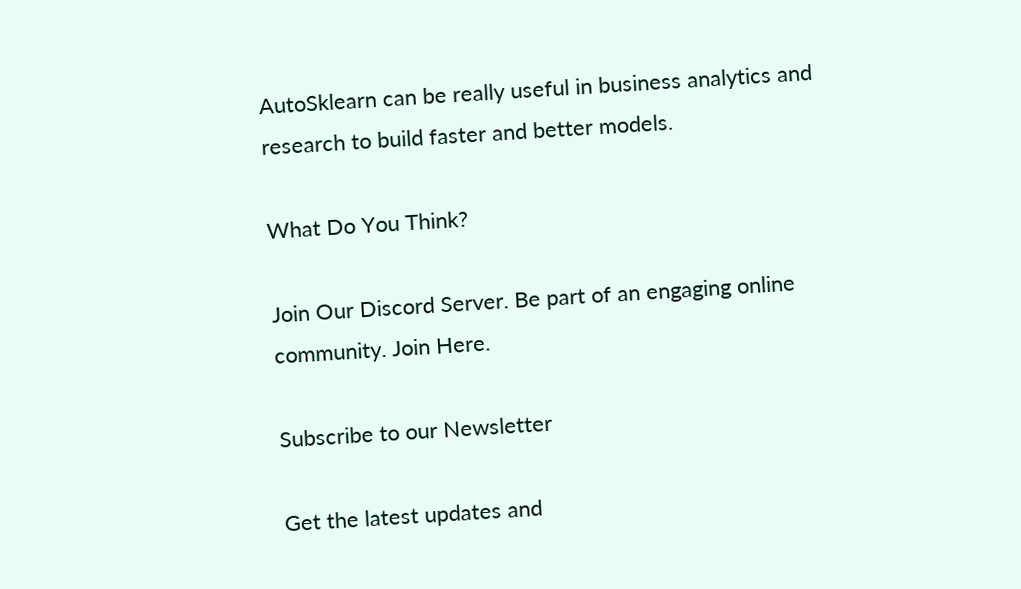AutoSklearn can be really useful in business analytics and research to build faster and better models.

What Do You Think?

Join Our Discord Server. Be part of an engaging online community. Join Here.

Subscribe to our Newsletter

Get the latest updates and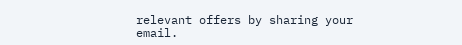relevant offers by sharing your email.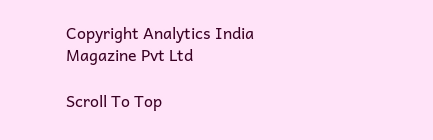Copyright Analytics India Magazine Pvt Ltd

Scroll To Top